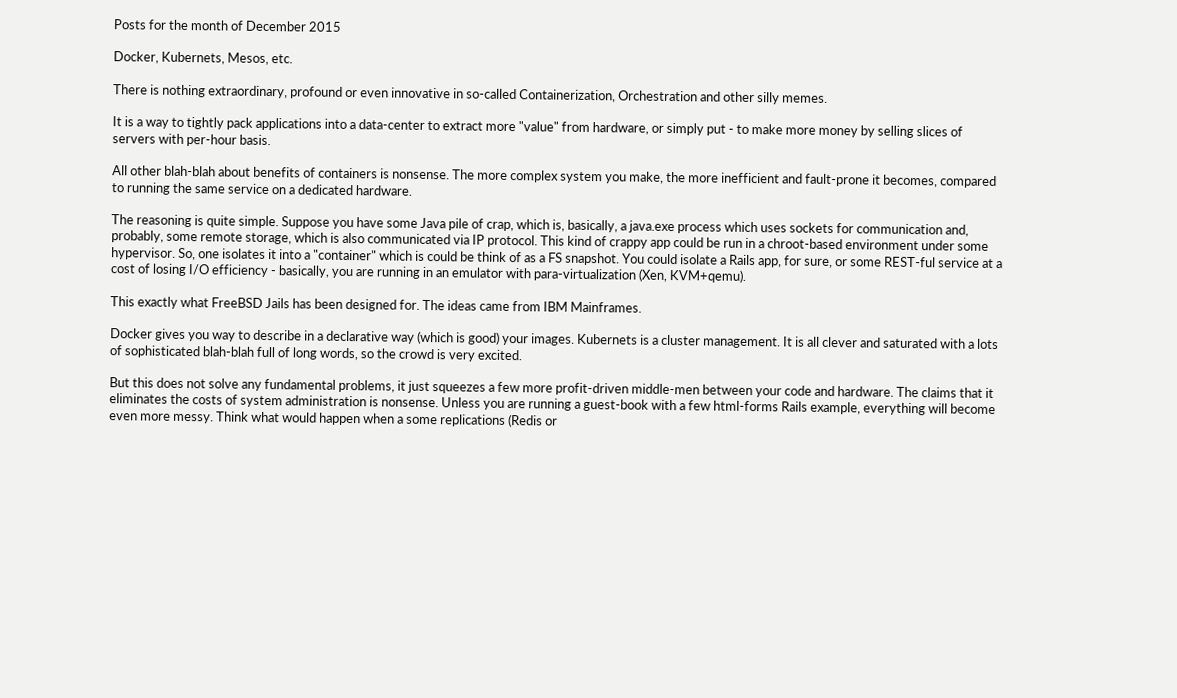Posts for the month of December 2015

Docker, Kubernets, Mesos, etc.

There is nothing extraordinary, profound or even innovative in so-called Containerization, Orchestration and other silly memes.

It is a way to tightly pack applications into a data-center to extract more "value" from hardware, or simply put - to make more money by selling slices of servers with per-hour basis.

All other blah-blah about benefits of containers is nonsense. The more complex system you make, the more inefficient and fault-prone it becomes, compared to running the same service on a dedicated hardware.

The reasoning is quite simple. Suppose you have some Java pile of crap, which is, basically, a java.exe process which uses sockets for communication and, probably, some remote storage, which is also communicated via IP protocol. This kind of crappy app could be run in a chroot-based environment under some hypervisor. So, one isolates it into a "container" which is could be think of as a FS snapshot. You could isolate a Rails app, for sure, or some REST-ful service at a cost of losing I/O efficiency - basically, you are running in an emulator with para-virtualization (Xen, KVM+qemu).

This exactly what FreeBSD Jails has been designed for. The ideas came from IBM Mainframes.

Docker gives you way to describe in a declarative way (which is good) your images. Kubernets is a cluster management. It is all clever and saturated with a lots of sophisticated blah-blah full of long words, so the crowd is very excited.

But this does not solve any fundamental problems, it just squeezes a few more profit-driven middle-men between your code and hardware. The claims that it eliminates the costs of system administration is nonsense. Unless you are running a guest-book with a few html-forms Rails example, everything will become even more messy. Think what would happen when a some replications (Redis or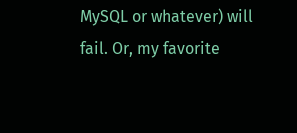MySQL or whatever) will fail. Or, my favorite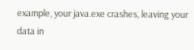example, your java.exe crashes, leaving your data in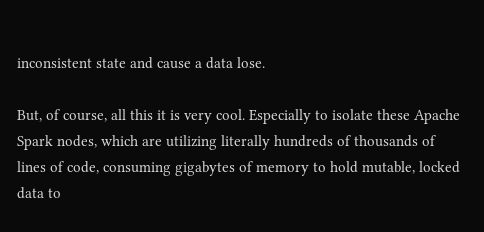inconsistent state and cause a data lose.

But, of course, all this it is very cool. Especially to isolate these Apache Spark nodes, which are utilizing literally hundreds of thousands of lines of code, consuming gigabytes of memory to hold mutable, locked data to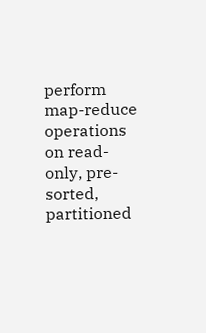perform map-reduce operations on read-only, pre-sorted, partitioned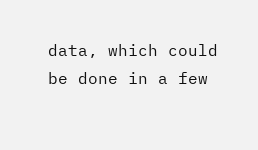data, which could be done in a few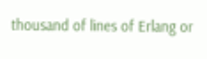thousand of lines of Erlang or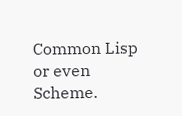Common Lisp or even Scheme.